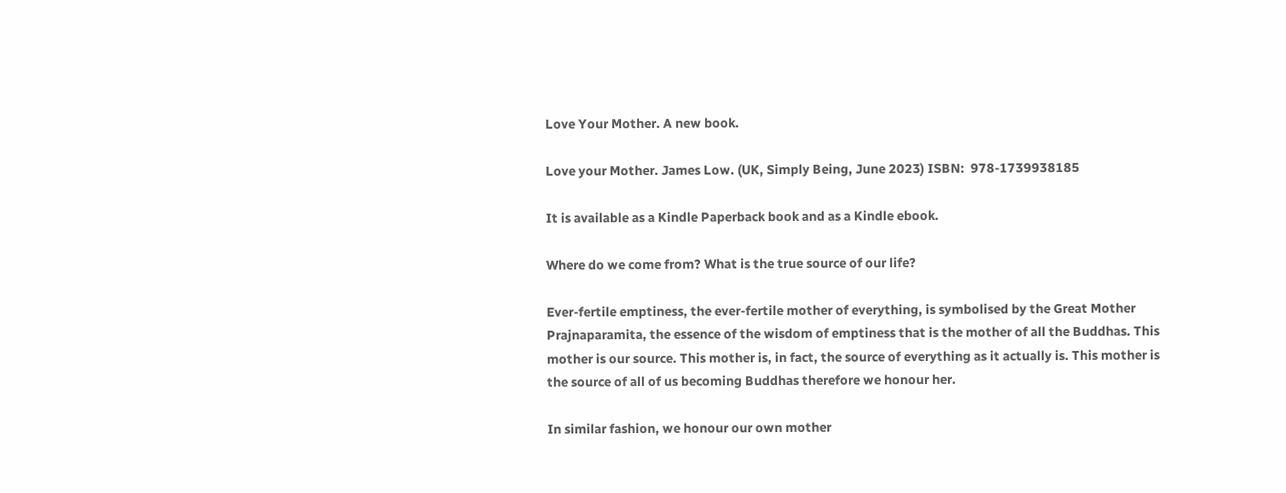Love Your Mother. A new book.

Love your Mother. James Low. (UK, Simply Being, June 2023) ISBN:  978-1739938185

It is available as a Kindle Paperback book and as a Kindle ebook.

Where do we come from? What is the true source of our life?

Ever-fertile emptiness, the ever-fertile mother of everything, is symbolised by the Great Mother Prajnaparamita, the essence of the wisdom of emptiness that is the mother of all the Buddhas. This mother is our source. This mother is, in fact, the source of everything as it actually is. This mother is the source of all of us becoming Buddhas therefore we honour her.

In similar fashion, we honour our own mother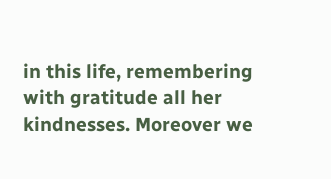in this life, remembering with gratitude all her kindnesses. Moreover we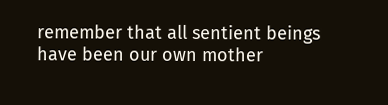remember that all sentient beings have been our own mother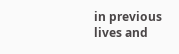in previous lives and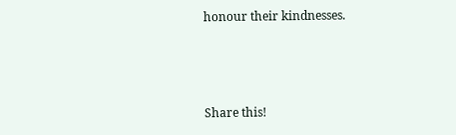honour their kindnesses.



Share this!